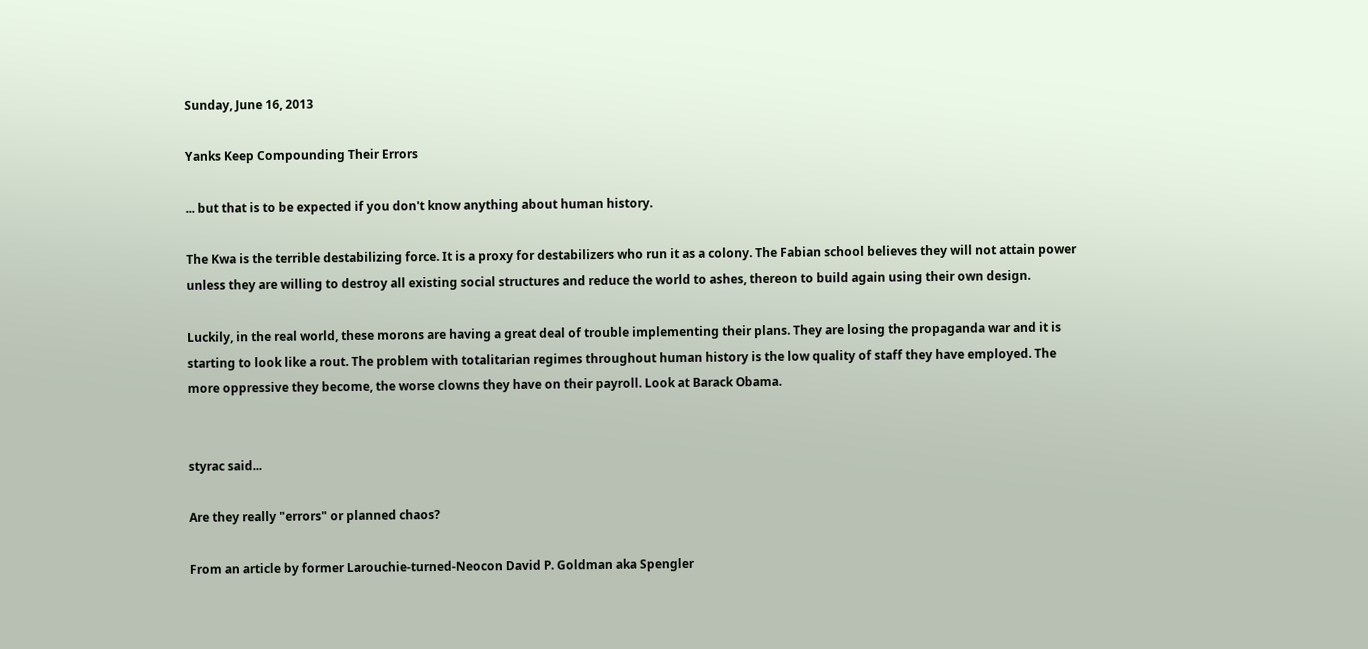Sunday, June 16, 2013

Yanks Keep Compounding Their Errors

... but that is to be expected if you don't know anything about human history.

The Kwa is the terrible destabilizing force. It is a proxy for destabilizers who run it as a colony. The Fabian school believes they will not attain power unless they are willing to destroy all existing social structures and reduce the world to ashes, thereon to build again using their own design.

Luckily, in the real world, these morons are having a great deal of trouble implementing their plans. They are losing the propaganda war and it is starting to look like a rout. The problem with totalitarian regimes throughout human history is the low quality of staff they have employed. The more oppressive they become, the worse clowns they have on their payroll. Look at Barack Obama.


styrac said...

Are they really "errors" or planned chaos?

From an article by former Larouchie-turned-Neocon David P. Goldman aka Spengler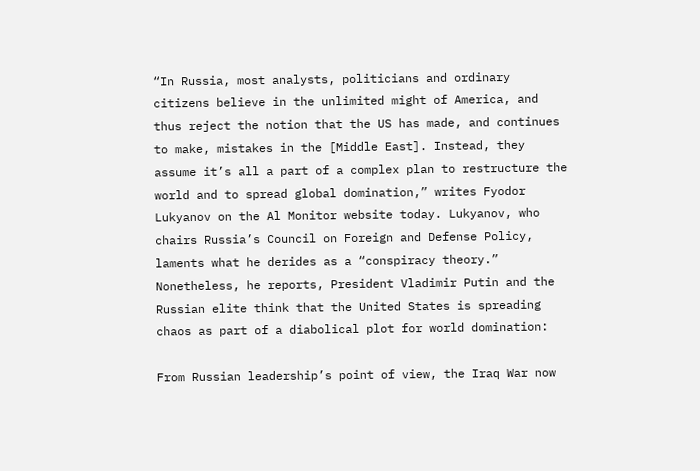“In Russia, most analysts, politicians and ordinary citizens believe in the unlimited might of America, and thus reject the notion that the US has made, and continues to make, mistakes in the [Middle East]. Instead, they assume it’s all a part of a complex plan to restructure the world and to spread global domination,” writes Fyodor Lukyanov on the Al Monitor website today. Lukyanov, who chairs Russia’s Council on Foreign and Defense Policy, laments what he derides as a “conspiracy theory.” Nonetheless, he reports, President Vladimir Putin and the Russian elite think that the United States is spreading chaos as part of a diabolical plot for world domination:

From Russian leadership’s point of view, the Iraq War now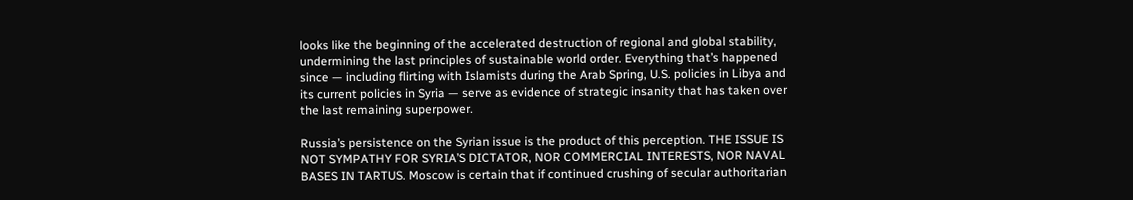looks like the beginning of the accelerated destruction of regional and global stability, undermining the last principles of sustainable world order. Everything that’s happened since — including flirting with Islamists during the Arab Spring, U.S. policies in Libya and its current policies in Syria — serve as evidence of strategic insanity that has taken over the last remaining superpower.

Russia’s persistence on the Syrian issue is the product of this perception. THE ISSUE IS NOT SYMPATHY FOR SYRIA’S DICTATOR, NOR COMMERCIAL INTERESTS, NOR NAVAL BASES IN TARTUS. Moscow is certain that if continued crushing of secular authoritarian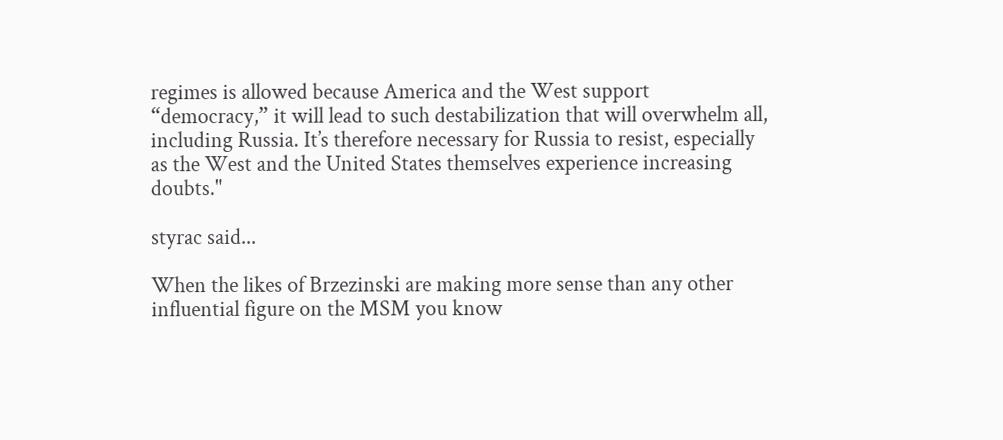regimes is allowed because America and the West support “democracy,” it will lead to such destabilization that will overwhelm all, including Russia. It’s therefore necessary for Russia to resist, especially as the West and the United States themselves experience increasing doubts."

styrac said...

When the likes of Brzezinski are making more sense than any other influential figure on the MSM you know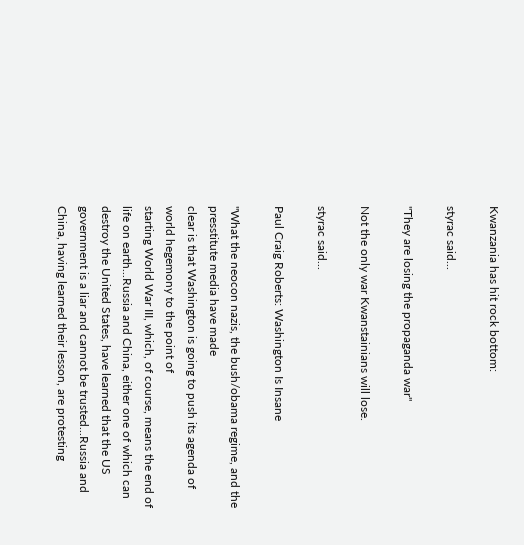Kwanzania has hit rock bottom:

styrac said...

"They are losing the propaganda war"

Not the only war Kwanstainians will lose.

styrac said...

Paul Craig Roberts: Washington Is Insane

"What the neocon nazis, the bush/obama regime, and the presstitute media have made
clear is that Washington is going to push its agenda of world hegemony to the point of
starting World War III, which, of course, means the end of life on earth...Russia and China, either one of which can destroy the United States, have learned that the US government is a liar and cannot be trusted...Russia and China, having learned their lesson, are protesting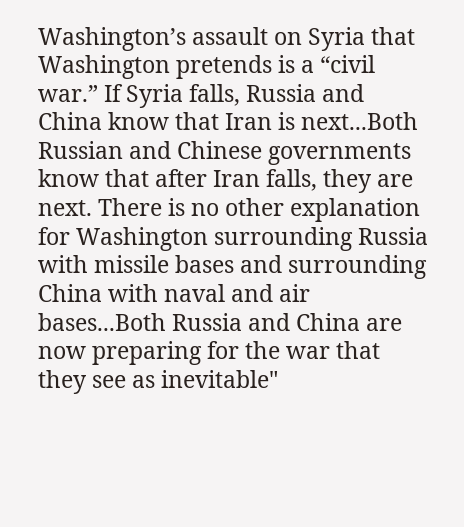Washington’s assault on Syria that Washington pretends is a “civil war.” If Syria falls, Russia and China know that Iran is next...Both Russian and Chinese governments know that after Iran falls, they are next. There is no other explanation for Washington surrounding Russia with missile bases and surrounding China with naval and air bases...Both Russia and China are now preparing for the war that they see as inevitable"